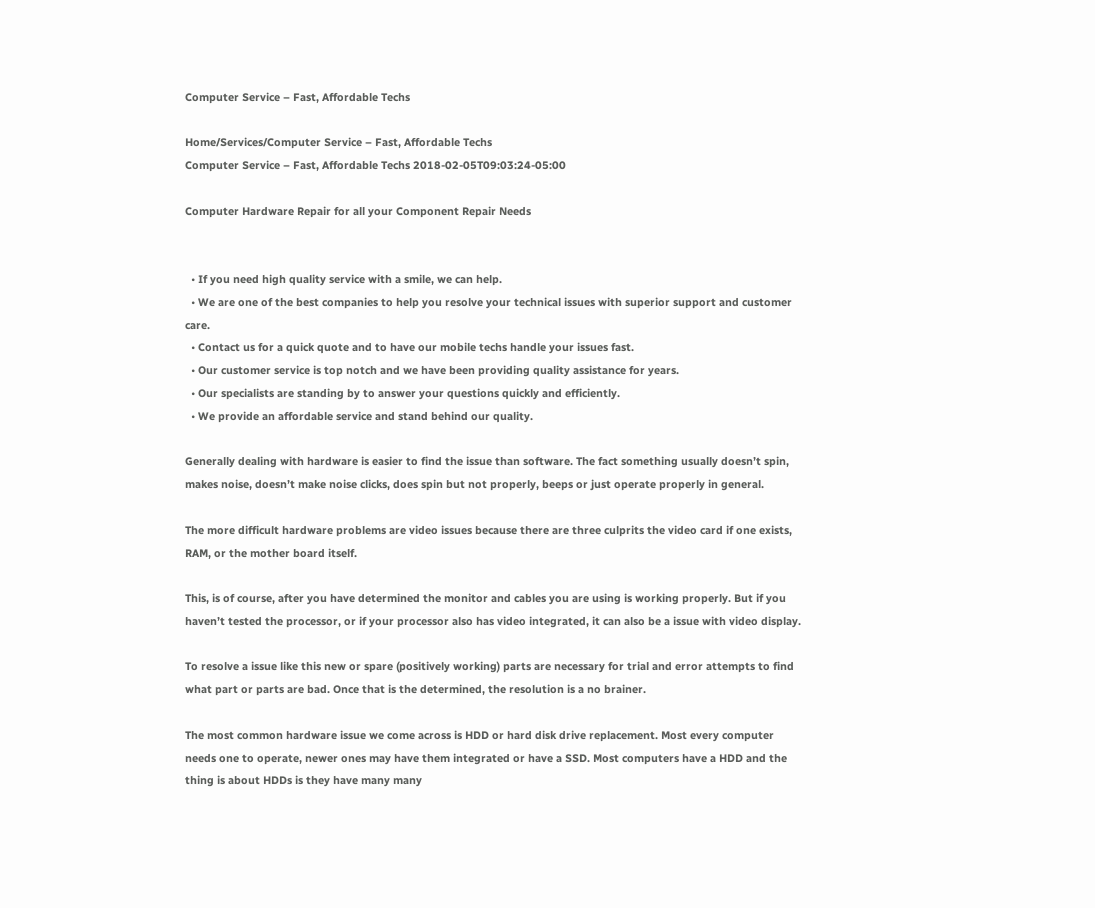Computer Service – Fast, Affordable Techs

Home/Services/Computer Service – Fast, Affordable Techs
Computer Service – Fast, Affordable Techs 2018-02-05T09:03:24-05:00

Computer Hardware Repair for all your Component Repair Needs


  • If you need high quality service with a smile, we can help.
  • We are one of the best companies to help you resolve your technical issues with superior support and customer care.
  • Contact us for a quick quote and to have our mobile techs handle your issues fast.
  • Our customer service is top notch and we have been providing quality assistance for years.
  • Our specialists are standing by to answer your questions quickly and efficiently.
  • We provide an affordable service and stand behind our quality.

Generally dealing with hardware is easier to find the issue than software. The fact something usually doesn’t spin, makes noise, doesn’t make noise clicks, does spin but not properly, beeps or just operate properly in general.

The more difficult hardware problems are video issues because there are three culprits the video card if one exists, RAM, or the mother board itself.

This, is of course, after you have determined the monitor and cables you are using is working properly. But if you haven’t tested the processor, or if your processor also has video integrated, it can also be a issue with video display.

To resolve a issue like this new or spare (positively working) parts are necessary for trial and error attempts to find what part or parts are bad. Once that is the determined, the resolution is a no brainer.

The most common hardware issue we come across is HDD or hard disk drive replacement. Most every computer needs one to operate, newer ones may have them integrated or have a SSD. Most computers have a HDD and the thing is about HDDs is they have many many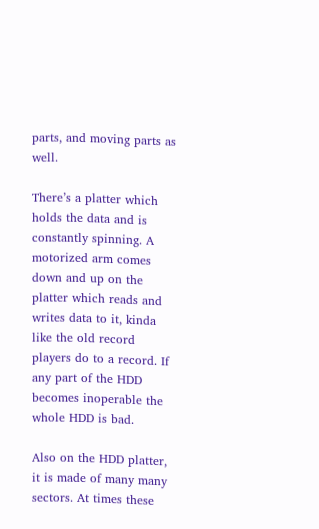parts, and moving parts as well.

There’s a platter which holds the data and is constantly spinning. A motorized arm comes down and up on the platter which reads and writes data to it, kinda like the old record players do to a record. If any part of the HDD becomes inoperable the whole HDD is bad.

Also on the HDD platter, it is made of many many sectors. At times these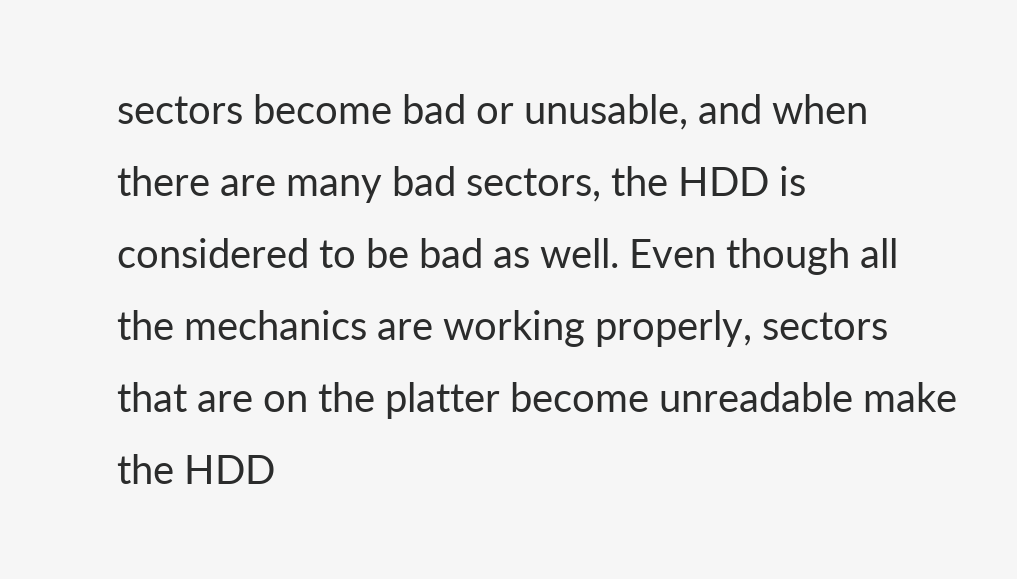sectors become bad or unusable, and when there are many bad sectors, the HDD is considered to be bad as well. Even though all the mechanics are working properly, sectors that are on the platter become unreadable make the HDD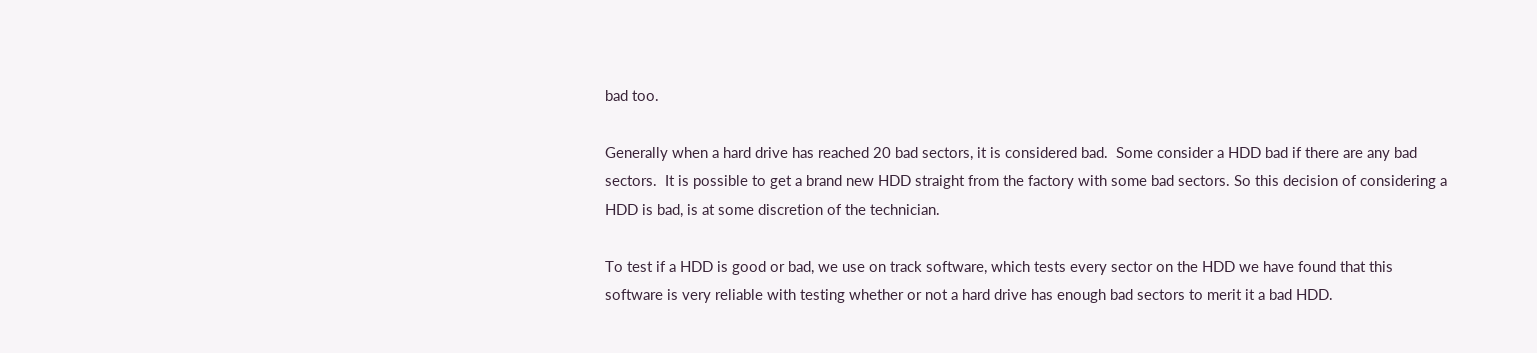bad too.

Generally when a hard drive has reached 20 bad sectors, it is considered bad.  Some consider a HDD bad if there are any bad sectors.  It is possible to get a brand new HDD straight from the factory with some bad sectors. So this decision of considering a HDD is bad, is at some discretion of the technician.

To test if a HDD is good or bad, we use on track software, which tests every sector on the HDD we have found that this software is very reliable with testing whether or not a hard drive has enough bad sectors to merit it a bad HDD.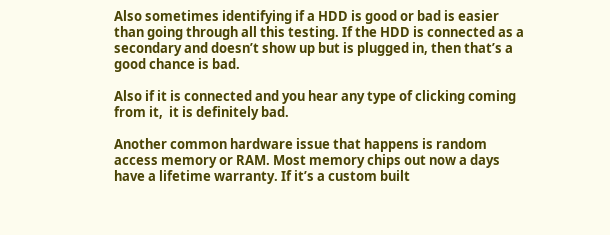Also sometimes identifying if a HDD is good or bad is easier than going through all this testing. If the HDD is connected as a secondary and doesn’t show up but is plugged in, then that’s a good chance is bad.

Also if it is connected and you hear any type of clicking coming from it,  it is definitely bad.

Another common hardware issue that happens is random access memory or RAM. Most memory chips out now a days have a lifetime warranty. If it’s a custom built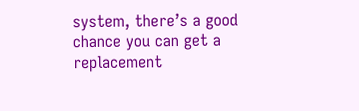system, there’s a good chance you can get a replacement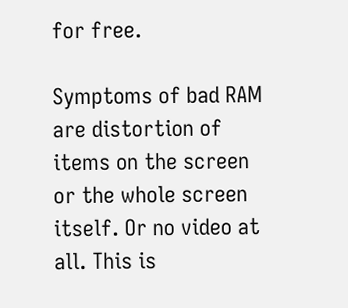for free.

Symptoms of bad RAM are distortion of items on the screen or the whole screen itself. Or no video at all. This is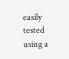easily tested using a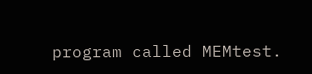program called MEMtest.